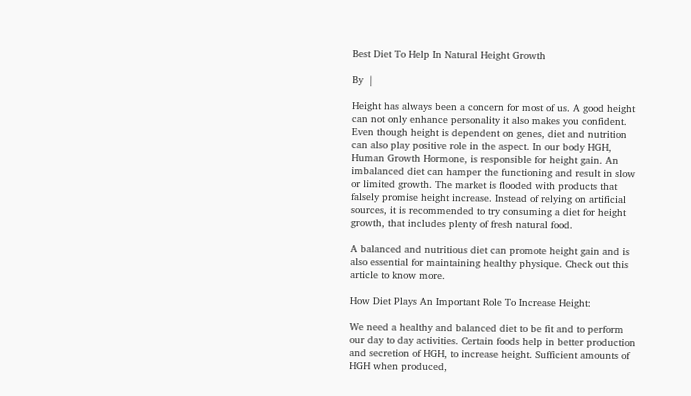Best Diet To Help In Natural Height Growth

By  |

Height has always been a concern for most of us. A good height can not only enhance personality it also makes you confident. Even though height is dependent on genes, diet and nutrition can also play positive role in the aspect. In our body HGH, Human Growth Hormone, is responsible for height gain. An imbalanced diet can hamper the functioning and result in slow or limited growth. The market is flooded with products that falsely promise height increase. Instead of relying on artificial sources, it is recommended to try consuming a diet for height growth, that includes plenty of fresh natural food.

A balanced and nutritious diet can promote height gain and is also essential for maintaining healthy physique. Check out this article to know more.

How Diet Plays An Important Role To Increase Height:

We need a healthy and balanced diet to be fit and to perform our day to day activities. Certain foods help in better production and secretion of HGH, to increase height. Sufficient amounts of HGH when produced,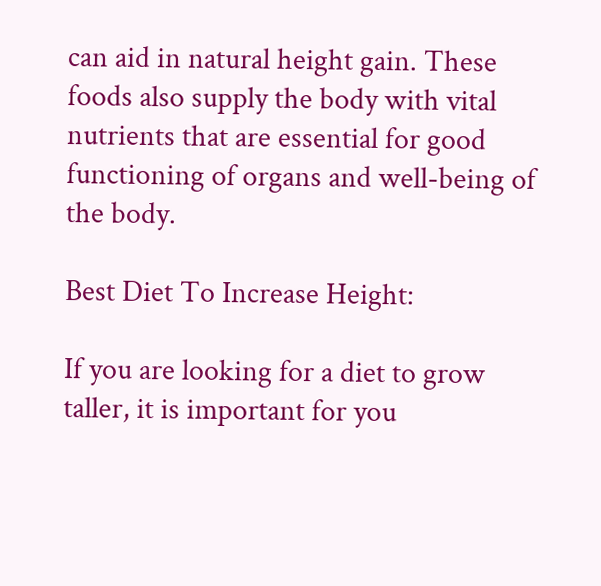can aid in natural height gain. These foods also supply the body with vital nutrients that are essential for good functioning of organs and well-being of the body.

Best Diet To Increase Height:

If you are looking for a diet to grow taller, it is important for you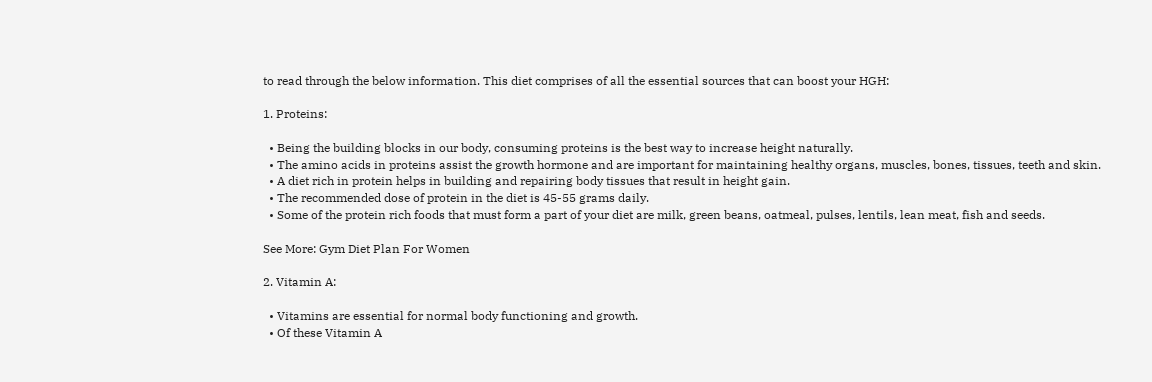to read through the below information. This diet comprises of all the essential sources that can boost your HGH:

1. Proteins:

  • Being the building blocks in our body, consuming proteins is the best way to increase height naturally.
  • The amino acids in proteins assist the growth hormone and are important for maintaining healthy organs, muscles, bones, tissues, teeth and skin.
  • A diet rich in protein helps in building and repairing body tissues that result in height gain.
  • The recommended dose of protein in the diet is 45-55 grams daily.
  • Some of the protein rich foods that must form a part of your diet are milk, green beans, oatmeal, pulses, lentils, lean meat, fish and seeds.

See More: Gym Diet Plan For Women

2. Vitamin A:

  • Vitamins are essential for normal body functioning and growth.
  • Of these Vitamin A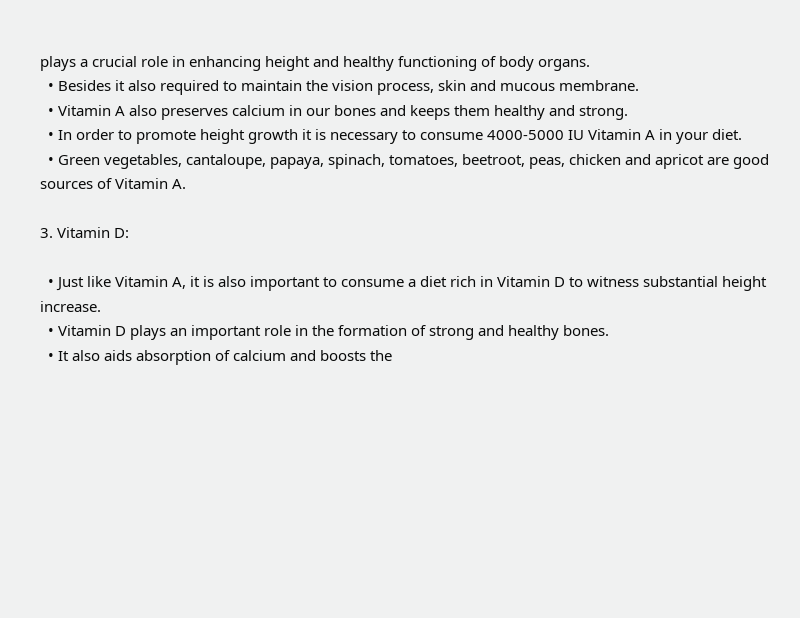plays a crucial role in enhancing height and healthy functioning of body organs.
  • Besides it also required to maintain the vision process, skin and mucous membrane.
  • Vitamin A also preserves calcium in our bones and keeps them healthy and strong.
  • In order to promote height growth it is necessary to consume 4000-5000 IU Vitamin A in your diet.
  • Green vegetables, cantaloupe, papaya, spinach, tomatoes, beetroot, peas, chicken and apricot are good sources of Vitamin A.

3. Vitamin D:

  • Just like Vitamin A, it is also important to consume a diet rich in Vitamin D to witness substantial height increase.
  • Vitamin D plays an important role in the formation of strong and healthy bones.
  • It also aids absorption of calcium and boosts the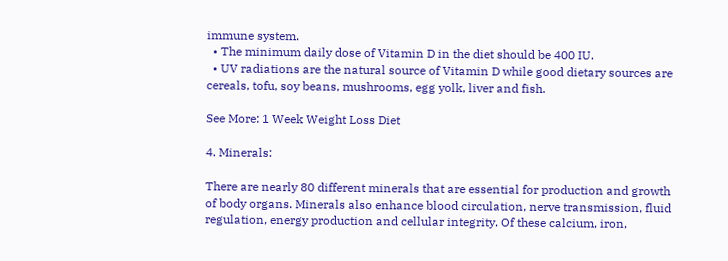immune system.
  • The minimum daily dose of Vitamin D in the diet should be 400 IU.
  • UV radiations are the natural source of Vitamin D while good dietary sources are cereals, tofu, soy beans, mushrooms, egg yolk, liver and fish.

See More: 1 Week Weight Loss Diet

4. Minerals:

There are nearly 80 different minerals that are essential for production and growth of body organs. Minerals also enhance blood circulation, nerve transmission, fluid regulation, energy production and cellular integrity. Of these calcium, iron,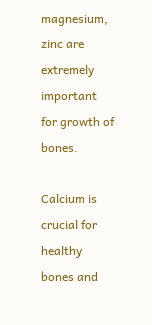magnesium, zinc are extremely important for growth of bones.

Calcium is crucial for healthy bones and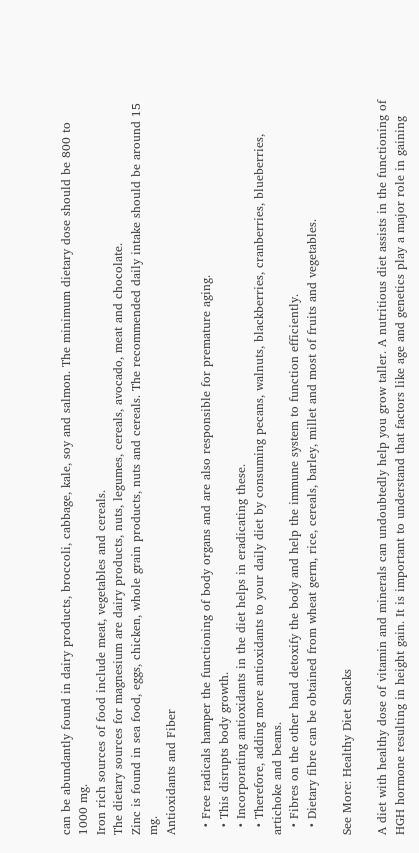can be abundantly found in dairy products, broccoli, cabbage, kale, soy and salmon. The minimum dietary dose should be 800 to 1000 mg.
Iron rich sources of food include meat, vegetables and cereals.
The dietary sources for magnesium are dairy products, nuts, legumes, cereals, avocado, meat and chocolate.
Zinc is found in sea food, eggs, chicken, whole grain products, nuts and cereals. The recommended daily intake should be around 15 mg.
Antioxidants and Fiber

  • Free radicals hamper the functioning of body organs and are also responsible for premature aging.
  • This disrupts body growth.
  • Incorporating antioxidants in the diet helps in eradicating these.
  • Therefore, adding more antioxidants to your daily diet by consuming pecans, walnuts, blackberries, cranberries, blueberries, artichoke and beans.
  • Fibres on the other hand detoxify the body and help the immune system to function efficiently.
  • Dietary fibre can be obtained from wheat germ, rice, cereals, barley, millet and most of fruits and vegetables.

See More: Healthy Diet Snacks

A diet with healthy dose of vitamin and minerals can undoubtedly help you grow taller. A nutritious diet assists in the functioning of HGH hormone resulting in height gain. It is important to understand that factors like age and genetics play a major role in gaining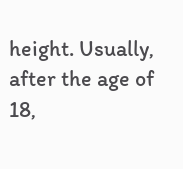height. Usually, after the age of 18,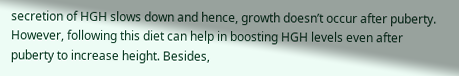secretion of HGH slows down and hence, growth doesn’t occur after puberty. However, following this diet can help in boosting HGH levels even after puberty to increase height. Besides,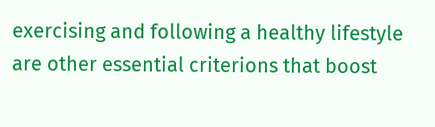exercising and following a healthy lifestyle are other essential criterions that boost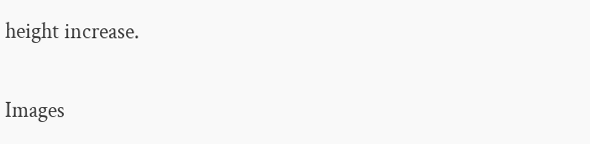height increase.

Images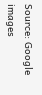Source: Google images